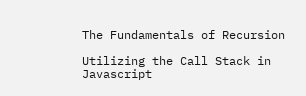The Fundamentals of Recursion

Utilizing the Call Stack in Javascript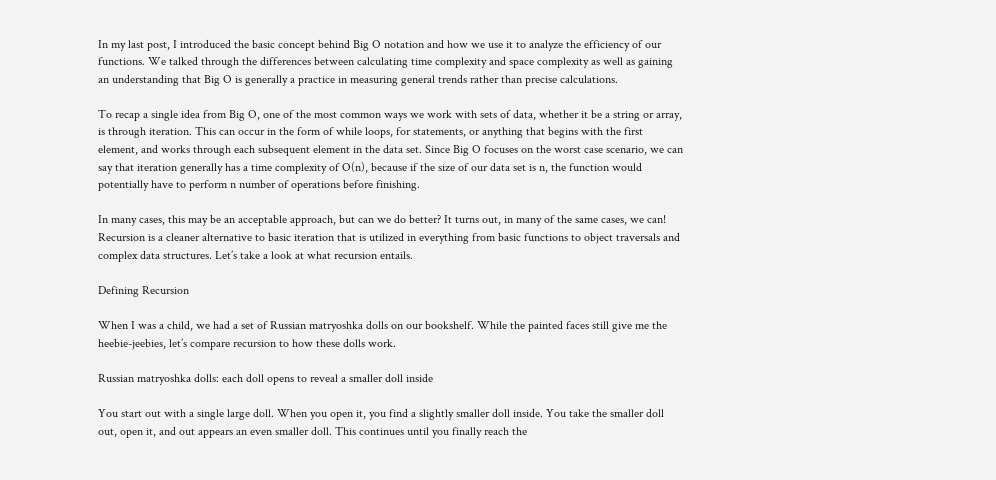In my last post, I introduced the basic concept behind Big O notation and how we use it to analyze the efficiency of our functions. We talked through the differences between calculating time complexity and space complexity as well as gaining an understanding that Big O is generally a practice in measuring general trends rather than precise calculations.

To recap a single idea from Big O, one of the most common ways we work with sets of data, whether it be a string or array, is through iteration. This can occur in the form of while loops, for statements, or anything that begins with the first element, and works through each subsequent element in the data set. Since Big O focuses on the worst case scenario, we can say that iteration generally has a time complexity of O(n), because if the size of our data set is n, the function would potentially have to perform n number of operations before finishing.

In many cases, this may be an acceptable approach, but can we do better? It turns out, in many of the same cases, we can! Recursion is a cleaner alternative to basic iteration that is utilized in everything from basic functions to object traversals and complex data structures. Let’s take a look at what recursion entails.

Defining Recursion

When I was a child, we had a set of Russian matryoshka dolls on our bookshelf. While the painted faces still give me the heebie-jeebies, let’s compare recursion to how these dolls work.

Russian matryoshka dolls: each doll opens to reveal a smaller doll inside

You start out with a single large doll. When you open it, you find a slightly smaller doll inside. You take the smaller doll out, open it, and out appears an even smaller doll. This continues until you finally reach the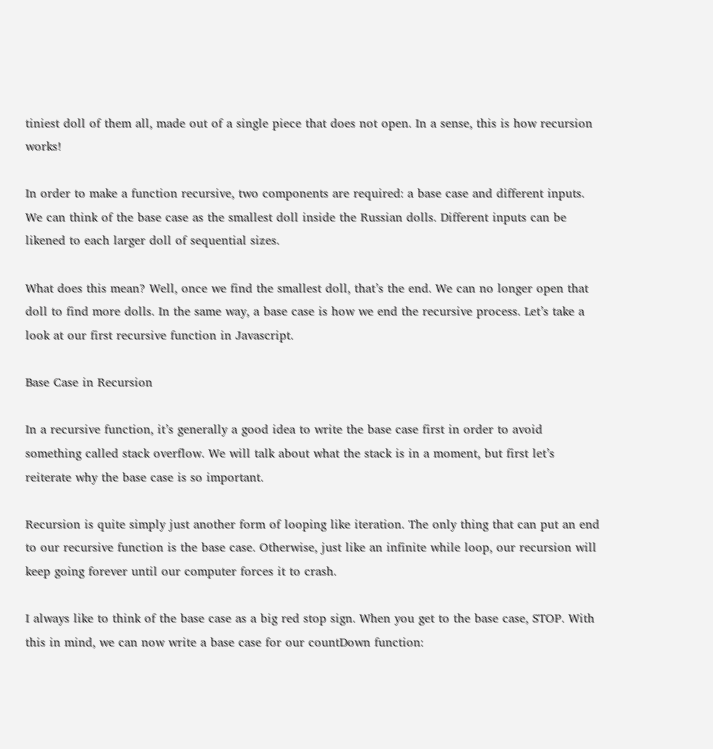tiniest doll of them all, made out of a single piece that does not open. In a sense, this is how recursion works!

In order to make a function recursive, two components are required: a base case and different inputs. We can think of the base case as the smallest doll inside the Russian dolls. Different inputs can be likened to each larger doll of sequential sizes.

What does this mean? Well, once we find the smallest doll, that’s the end. We can no longer open that doll to find more dolls. In the same way, a base case is how we end the recursive process. Let’s take a look at our first recursive function in Javascript.

Base Case in Recursion

In a recursive function, it’s generally a good idea to write the base case first in order to avoid something called stack overflow. We will talk about what the stack is in a moment, but first let’s reiterate why the base case is so important.

Recursion is quite simply just another form of looping like iteration. The only thing that can put an end to our recursive function is the base case. Otherwise, just like an infinite while loop, our recursion will keep going forever until our computer forces it to crash.

I always like to think of the base case as a big red stop sign. When you get to the base case, STOP. With this in mind, we can now write a base case for our countDown function: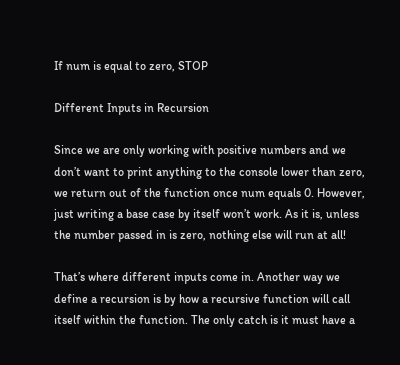If num is equal to zero, STOP

Different Inputs in Recursion

Since we are only working with positive numbers and we don’t want to print anything to the console lower than zero, we return out of the function once num equals 0. However, just writing a base case by itself won’t work. As it is, unless the number passed in is zero, nothing else will run at all!

That’s where different inputs come in. Another way we define a recursion is by how a recursive function will call itself within the function. The only catch is it must have a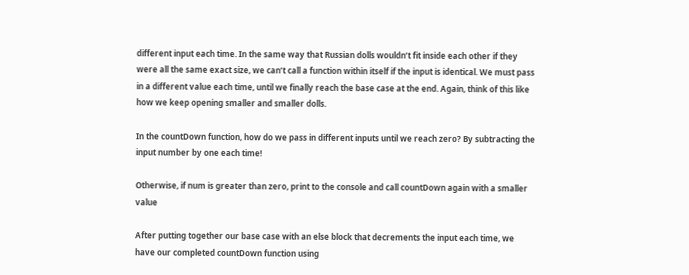different input each time. In the same way that Russian dolls wouldn’t fit inside each other if they were all the same exact size, we can’t call a function within itself if the input is identical. We must pass in a different value each time, until we finally reach the base case at the end. Again, think of this like how we keep opening smaller and smaller dolls.

In the countDown function, how do we pass in different inputs until we reach zero? By subtracting the input number by one each time!

Otherwise, if num is greater than zero, print to the console and call countDown again with a smaller value

After putting together our base case with an else block that decrements the input each time, we have our completed countDown function using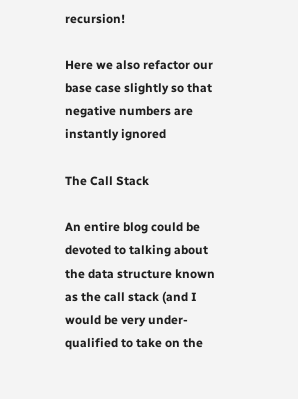recursion!

Here we also refactor our base case slightly so that negative numbers are instantly ignored

The Call Stack

An entire blog could be devoted to talking about the data structure known as the call stack (and I would be very under-qualified to take on the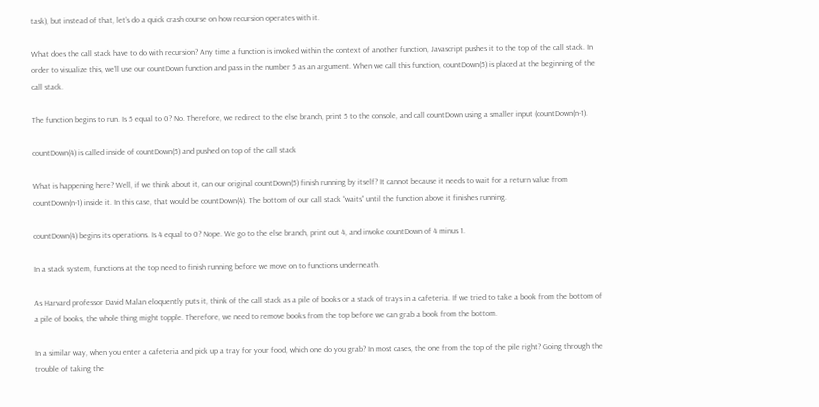task), but instead of that, let’s do a quick crash course on how recursion operates with it.

What does the call stack have to do with recursion? Any time a function is invoked within the context of another function, Javascript pushes it to the top of the call stack. In order to visualize this, we’ll use our countDown function and pass in the number 5 as an argument. When we call this function, countDown(5) is placed at the beginning of the call stack.

The function begins to run. Is 5 equal to 0? No. Therefore, we redirect to the else branch, print 5 to the console, and call countDown using a smaller input (countDown(n-1).

countDown(4) is called inside of countDown(5) and pushed on top of the call stack

What is happening here? Well, if we think about it, can our original countDown(5) finish running by itself? It cannot because it needs to wait for a return value from countDown(n-1) inside it. In this case, that would be countDown(4). The bottom of our call stack “waits” until the function above it finishes running.

countDown(4) begins its operations. Is 4 equal to 0? Nope. We go to the else branch, print out 4, and invoke countDown of 4 minus 1.

In a stack system, functions at the top need to finish running before we move on to functions underneath.

As Harvard professor David Malan eloquently puts it, think of the call stack as a pile of books or a stack of trays in a cafeteria. If we tried to take a book from the bottom of a pile of books, the whole thing might topple. Therefore, we need to remove books from the top before we can grab a book from the bottom.

In a similar way, when you enter a cafeteria and pick up a tray for your food, which one do you grab? In most cases, the one from the top of the pile right? Going through the trouble of taking the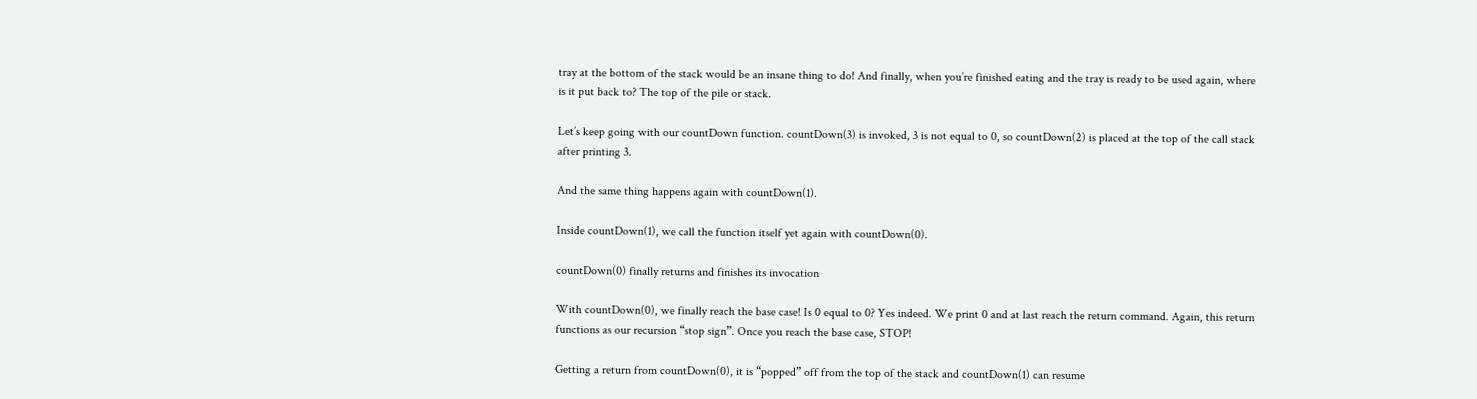tray at the bottom of the stack would be an insane thing to do! And finally, when you’re finished eating and the tray is ready to be used again, where is it put back to? The top of the pile or stack.

Let’s keep going with our countDown function. countDown(3) is invoked, 3 is not equal to 0, so countDown(2) is placed at the top of the call stack after printing 3.

And the same thing happens again with countDown(1).

Inside countDown(1), we call the function itself yet again with countDown(0).

countDown(0) finally returns and finishes its invocation

With countDown(0), we finally reach the base case! Is 0 equal to 0? Yes indeed. We print 0 and at last reach the return command. Again, this return functions as our recursion “stop sign”. Once you reach the base case, STOP!

Getting a return from countDown(0), it is “popped” off from the top of the stack and countDown(1) can resume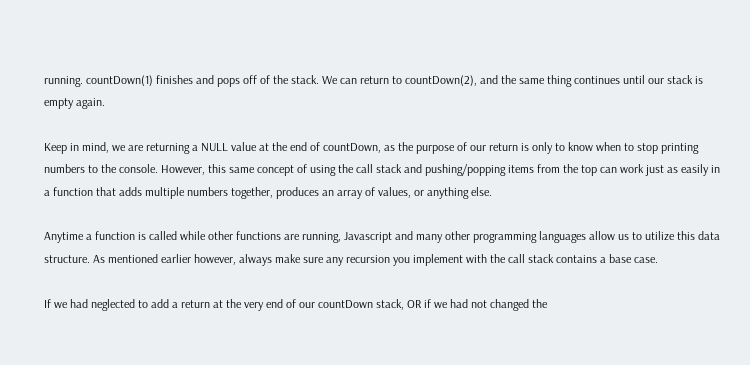running. countDown(1) finishes and pops off of the stack. We can return to countDown(2), and the same thing continues until our stack is empty again.

Keep in mind, we are returning a NULL value at the end of countDown, as the purpose of our return is only to know when to stop printing numbers to the console. However, this same concept of using the call stack and pushing/popping items from the top can work just as easily in a function that adds multiple numbers together, produces an array of values, or anything else.

Anytime a function is called while other functions are running, Javascript and many other programming languages allow us to utilize this data structure. As mentioned earlier however, always make sure any recursion you implement with the call stack contains a base case.

If we had neglected to add a return at the very end of our countDown stack, OR if we had not changed the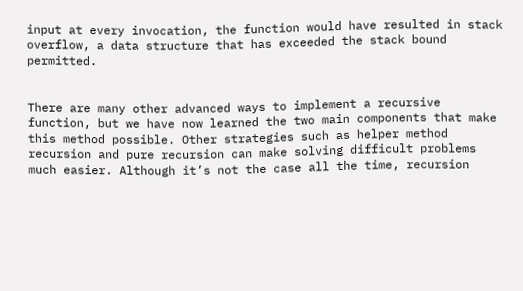input at every invocation, the function would have resulted in stack overflow, a data structure that has exceeded the stack bound permitted.


There are many other advanced ways to implement a recursive function, but we have now learned the two main components that make this method possible. Other strategies such as helper method recursion and pure recursion can make solving difficult problems much easier. Although it’s not the case all the time, recursion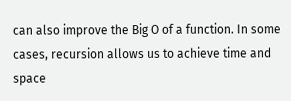can also improve the Big O of a function. In some cases, recursion allows us to achieve time and space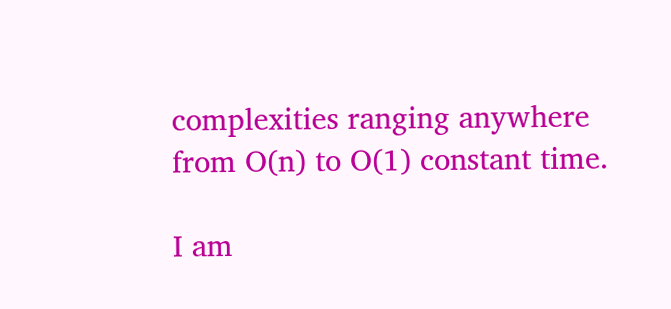complexities ranging anywhere from O(n) to O(1) constant time.

I am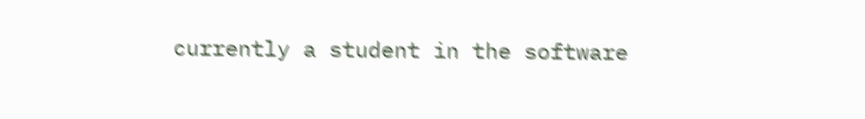currently a student in the software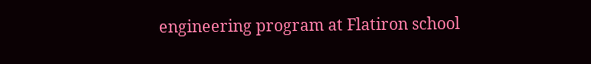engineering program at Flatiron school